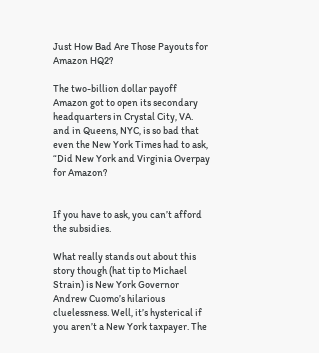Just How Bad Are Those Payouts for Amazon HQ2?

The two-billion dollar payoff Amazon got to open its secondary headquarters in Crystal City, VA. and in Queens, NYC, is so bad that even the New York Times had to ask, “Did New York and Virginia Overpay for Amazon?


If you have to ask, you can’t afford the subsidies.

What really stands out about this story though (hat tip to Michael Strain) is New York Governor Andrew Cuomo’s hilarious cluelessness. Well, it’s hysterical if you aren’t a New York taxpayer. The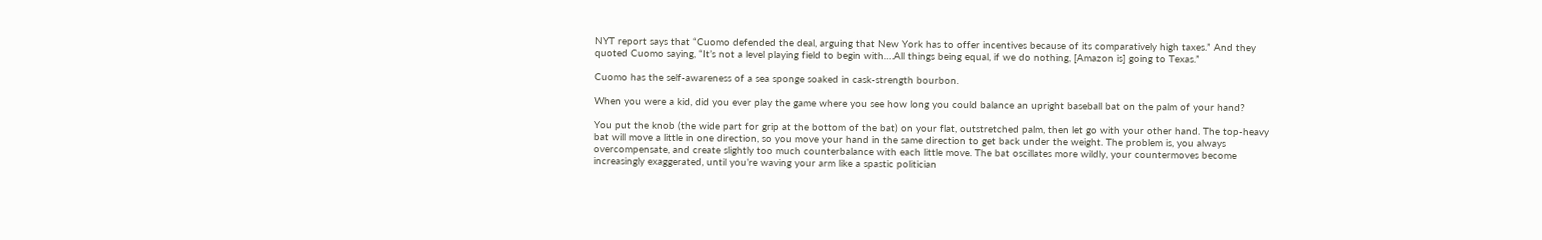NYT report says that “Cuomo defended the deal, arguing that New York has to offer incentives because of its comparatively high taxes.” And they quoted Cuomo saying, “It’s not a level playing field to begin with….All things being equal, if we do nothing, [Amazon is] going to Texas.”

Cuomo has the self-awareness of a sea sponge soaked in cask-strength bourbon.

When you were a kid, did you ever play the game where you see how long you could balance an upright baseball bat on the palm of your hand?

You put the knob (the wide part for grip at the bottom of the bat) on your flat, outstretched palm, then let go with your other hand. The top-heavy bat will move a little in one direction, so you move your hand in the same direction to get back under the weight. The problem is, you always overcompensate, and create slightly too much counterbalance with each little move. The bat oscillates more wildly, your countermoves become increasingly exaggerated, until you’re waving your arm like a spastic politician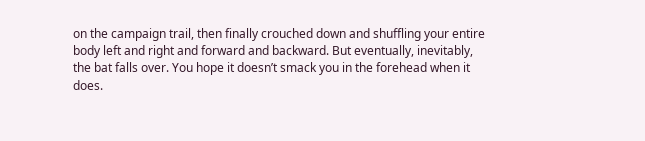on the campaign trail, then finally crouched down and shuffling your entire body left and right and forward and backward. But eventually, inevitably, the bat falls over. You hope it doesn’t smack you in the forehead when it does.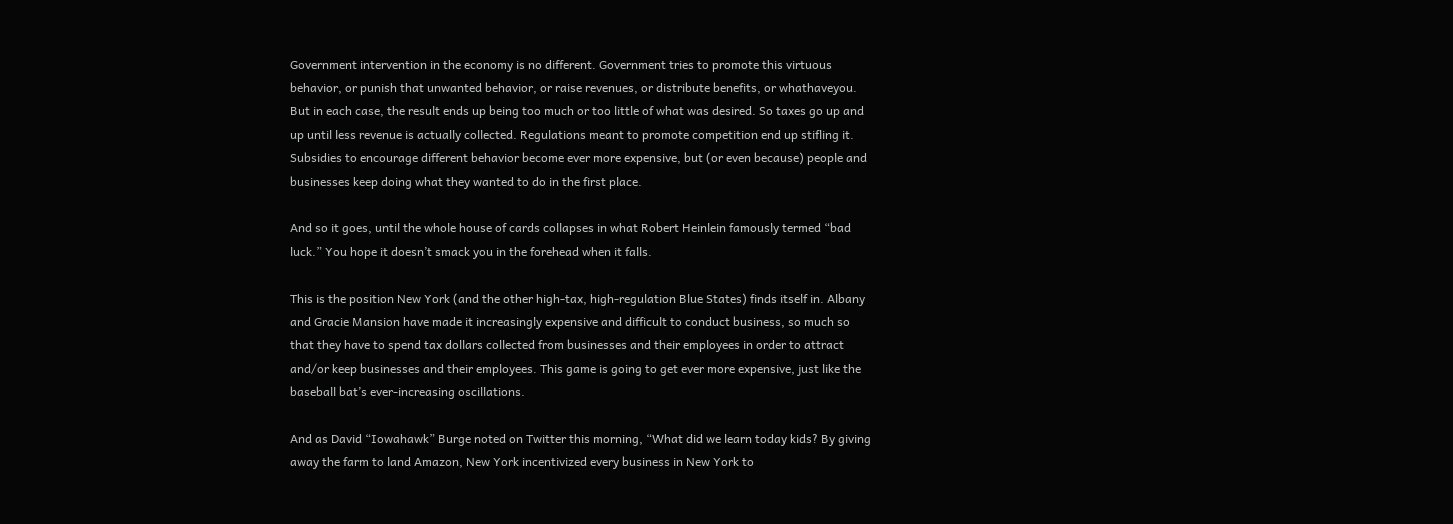Government intervention in the economy is no different. Government tries to promote this virtuous behavior, or punish that unwanted behavior, or raise revenues, or distribute benefits, or whathaveyou. But in each case, the result ends up being too much or too little of what was desired. So taxes go up and up until less revenue is actually collected. Regulations meant to promote competition end up stifling it. Subsidies to encourage different behavior become ever more expensive, but (or even because) people and businesses keep doing what they wanted to do in the first place.

And so it goes, until the whole house of cards collapses in what Robert Heinlein famously termed “bad luck.” You hope it doesn’t smack you in the forehead when it falls.

This is the position New York (and the other high-tax, high-regulation Blue States) finds itself in. Albany and Gracie Mansion have made it increasingly expensive and difficult to conduct business, so much so that they have to spend tax dollars collected from businesses and their employees in order to attract and/or keep businesses and their employees. This game is going to get ever more expensive, just like the baseball bat’s ever-increasing oscillations.

And as David “Iowahawk” Burge noted on Twitter this morning, “What did we learn today kids? By giving away the farm to land Amazon, New York incentivized every business in New York to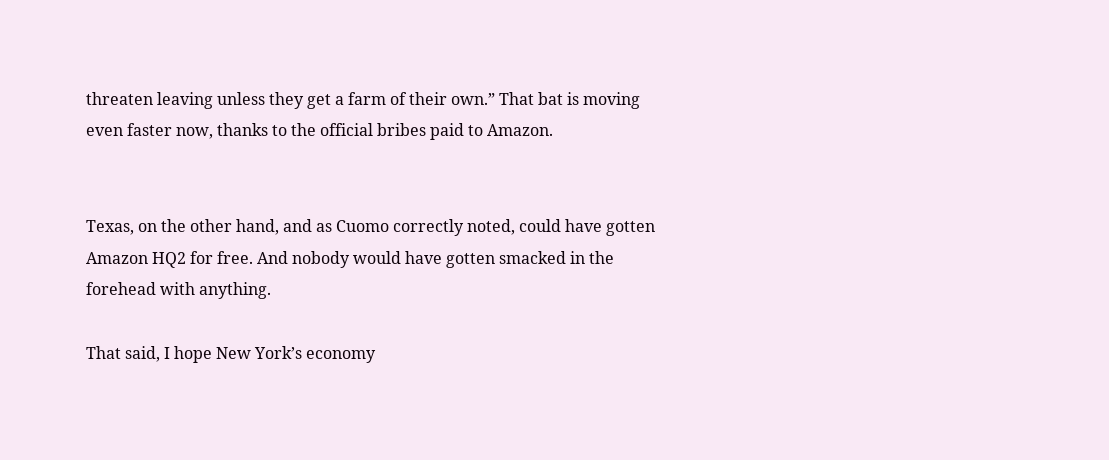threaten leaving unless they get a farm of their own.” That bat is moving even faster now, thanks to the official bribes paid to Amazon.


Texas, on the other hand, and as Cuomo correctly noted, could have gotten Amazon HQ2 for free. And nobody would have gotten smacked in the forehead with anything.

That said, I hope New York’s economy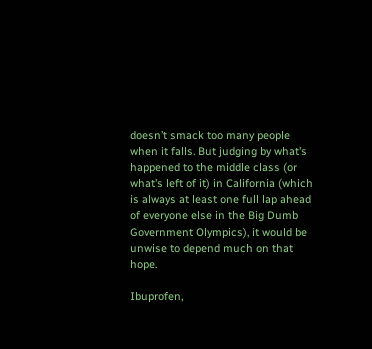doesn’t smack too many people when it falls. But judging by what’s happened to the middle class (or what’s left of it) in California (which is always at least one full lap ahead of everyone else in the Big Dumb Government Olympics), it would be unwise to depend much on that hope.

Ibuprofen,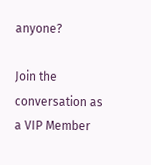anyone?

Join the conversation as a VIP Member